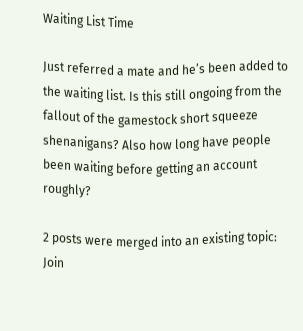Waiting List Time

Just referred a mate and he’s been added to the waiting list. Is this still ongoing from the fallout of the gamestock short squeeze shenanigans? Also how long have people been waiting before getting an account roughly?

2 posts were merged into an existing topic: Join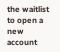the waitlist to open a new account